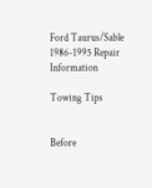Ford Taurus/Sable 1986-1995 Repair Information

Towing Tips


Before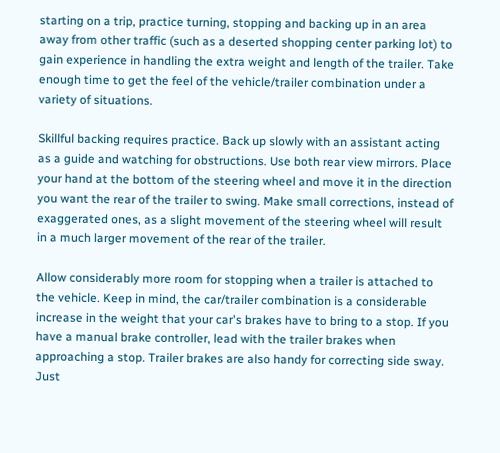starting on a trip, practice turning, stopping and backing up in an area away from other traffic (such as a deserted shopping center parking lot) to gain experience in handling the extra weight and length of the trailer. Take enough time to get the feel of the vehicle/trailer combination under a variety of situations.

Skillful backing requires practice. Back up slowly with an assistant acting as a guide and watching for obstructions. Use both rear view mirrors. Place your hand at the bottom of the steering wheel and move it in the direction you want the rear of the trailer to swing. Make small corrections, instead of exaggerated ones, as a slight movement of the steering wheel will result in a much larger movement of the rear of the trailer.

Allow considerably more room for stopping when a trailer is attached to the vehicle. Keep in mind, the car/trailer combination is a considerable increase in the weight that your car's brakes have to bring to a stop. If you have a manual brake controller, lead with the trailer brakes when approaching a stop. Trailer brakes are also handy for correcting side sway. Just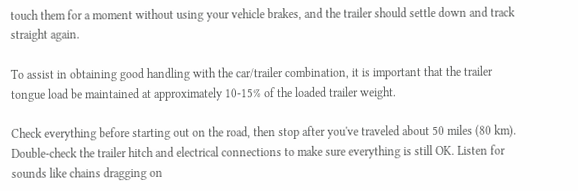touch them for a moment without using your vehicle brakes, and the trailer should settle down and track straight again.

To assist in obtaining good handling with the car/trailer combination, it is important that the trailer tongue load be maintained at approximately 10-15% of the loaded trailer weight.

Check everything before starting out on the road, then stop after you've traveled about 50 miles (80 km). Double-check the trailer hitch and electrical connections to make sure everything is still OK. Listen for sounds like chains dragging on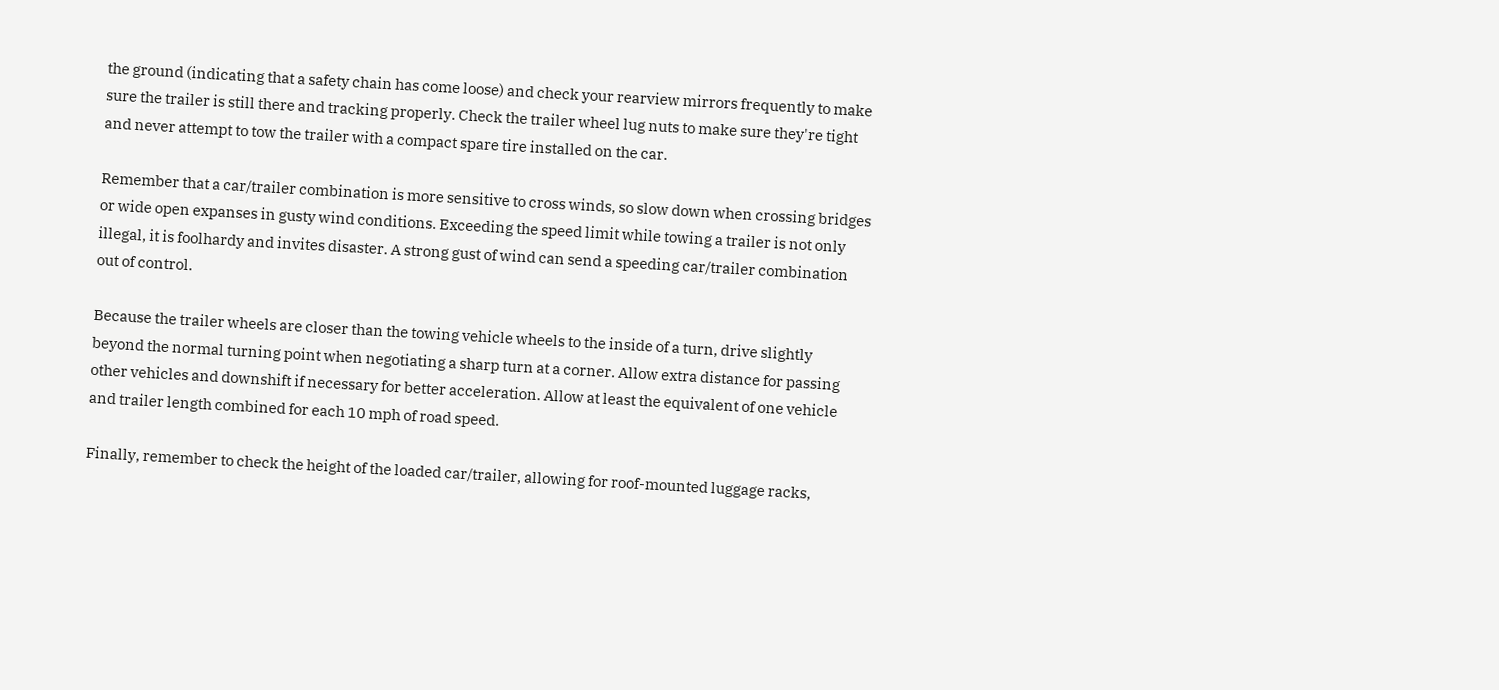the ground (indicating that a safety chain has come loose) and check your rearview mirrors frequently to make sure the trailer is still there and tracking properly. Check the trailer wheel lug nuts to make sure they're tight and never attempt to tow the trailer with a compact spare tire installed on the car.

Remember that a car/trailer combination is more sensitive to cross winds, so slow down when crossing bridges or wide open expanses in gusty wind conditions. Exceeding the speed limit while towing a trailer is not only illegal, it is foolhardy and invites disaster. A strong gust of wind can send a speeding car/trailer combination out of control.

Because the trailer wheels are closer than the towing vehicle wheels to the inside of a turn, drive slightly beyond the normal turning point when negotiating a sharp turn at a corner. Allow extra distance for passing other vehicles and downshift if necessary for better acceleration. Allow at least the equivalent of one vehicle and trailer length combined for each 10 mph of road speed.

Finally, remember to check the height of the loaded car/trailer, allowing for roof-mounted luggage racks,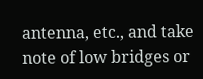antenna, etc., and take note of low bridges or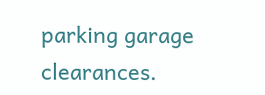parking garage clearances.